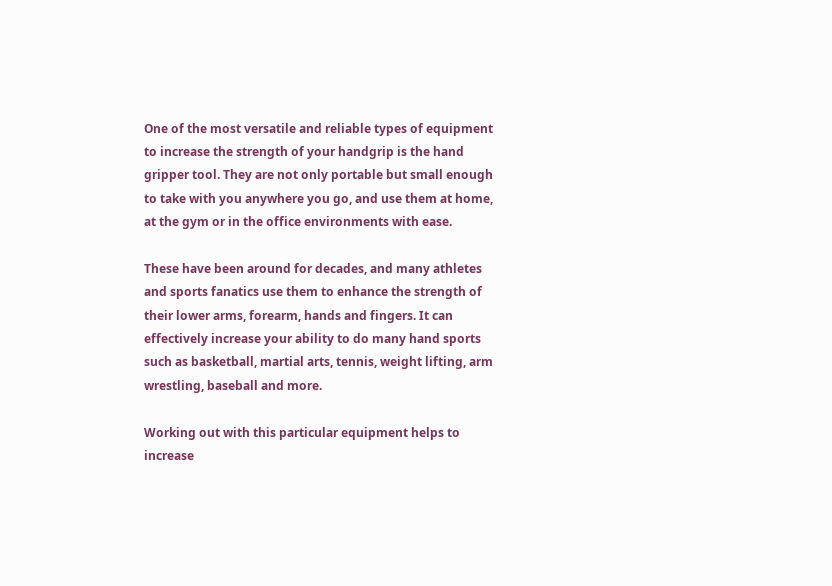One of the most versatile and reliable types of equipment to increase the strength of your handgrip is the hand gripper tool. They are not only portable but small enough to take with you anywhere you go, and use them at home, at the gym or in the office environments with ease.

These have been around for decades, and many athletes and sports fanatics use them to enhance the strength of their lower arms, forearm, hands and fingers. It can effectively increase your ability to do many hand sports such as basketball, martial arts, tennis, weight lifting, arm wrestling, baseball and more.

Working out with this particular equipment helps to increase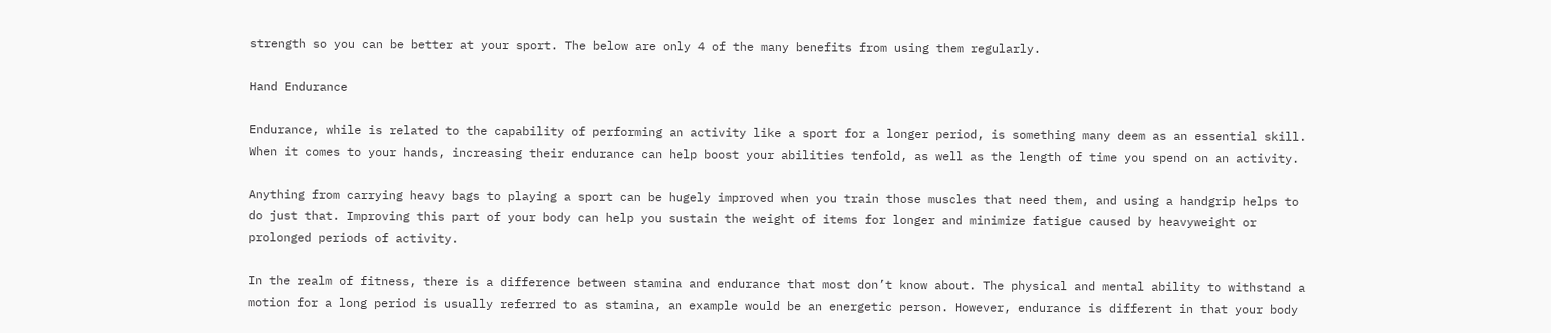strength so you can be better at your sport. The below are only 4 of the many benefits from using them regularly.

Hand Endurance

Endurance, while is related to the capability of performing an activity like a sport for a longer period, is something many deem as an essential skill. When it comes to your hands, increasing their endurance can help boost your abilities tenfold, as well as the length of time you spend on an activity.

Anything from carrying heavy bags to playing a sport can be hugely improved when you train those muscles that need them, and using a handgrip helps to do just that. Improving this part of your body can help you sustain the weight of items for longer and minimize fatigue caused by heavyweight or prolonged periods of activity.

In the realm of fitness, there is a difference between stamina and endurance that most don’t know about. The physical and mental ability to withstand a motion for a long period is usually referred to as stamina, an example would be an energetic person. However, endurance is different in that your body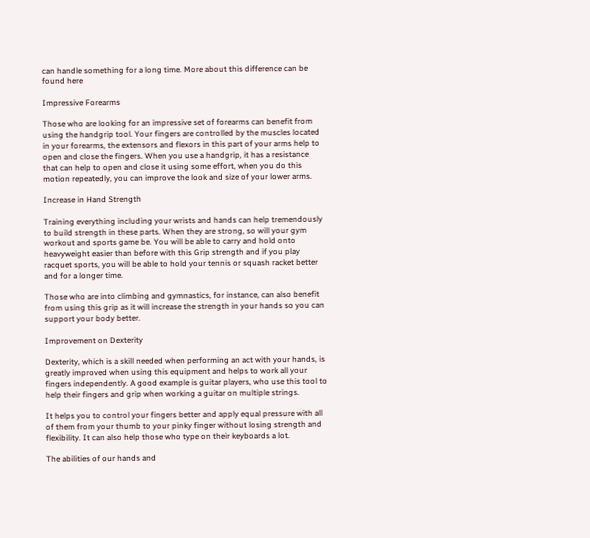can handle something for a long time. More about this difference can be found here

Impressive Forearms

Those who are looking for an impressive set of forearms can benefit from using the handgrip tool. Your fingers are controlled by the muscles located in your forearms, the extensors and flexors in this part of your arms help to open and close the fingers. When you use a handgrip, it has a resistance that can help to open and close it using some effort, when you do this motion repeatedly, you can improve the look and size of your lower arms.

Increase in Hand Strength

Training everything including your wrists and hands can help tremendously to build strength in these parts. When they are strong, so will your gym workout and sports game be. You will be able to carry and hold onto heavyweight easier than before with this Grip strength and if you play racquet sports, you will be able to hold your tennis or squash racket better and for a longer time.

Those who are into climbing and gymnastics, for instance, can also benefit from using this grip as it will increase the strength in your hands so you can support your body better.

Improvement on Dexterity

Dexterity, which is a skill needed when performing an act with your hands, is greatly improved when using this equipment and helps to work all your fingers independently. A good example is guitar players, who use this tool to help their fingers and grip when working a guitar on multiple strings.

It helps you to control your fingers better and apply equal pressure with all of them from your thumb to your pinky finger without losing strength and flexibility. It can also help those who type on their keyboards a lot.

The abilities of our hands and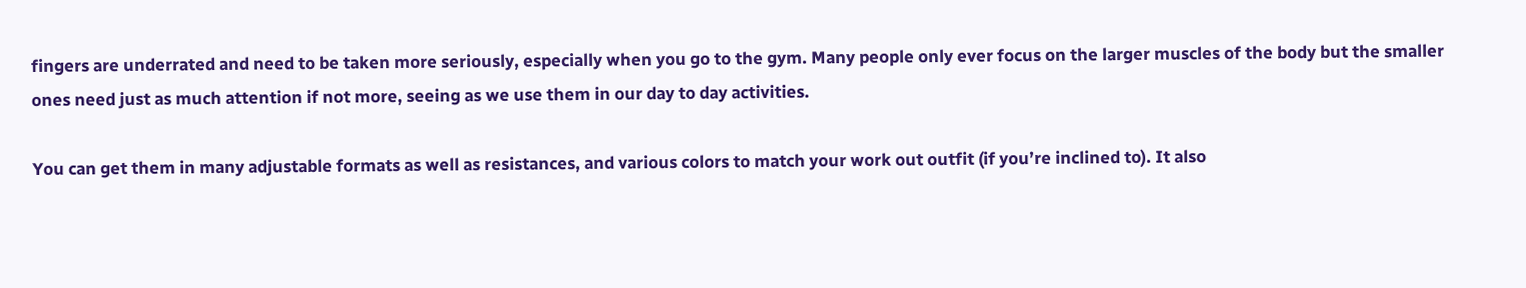fingers are underrated and need to be taken more seriously, especially when you go to the gym. Many people only ever focus on the larger muscles of the body but the smaller ones need just as much attention if not more, seeing as we use them in our day to day activities.

You can get them in many adjustable formats as well as resistances, and various colors to match your work out outfit (if you’re inclined to). It also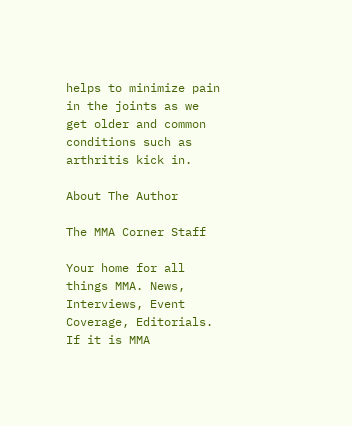helps to minimize pain in the joints as we get older and common conditions such as arthritis kick in.

About The Author

The MMA Corner Staff

Your home for all things MMA. News, Interviews, Event Coverage, Editorials. If it is MMA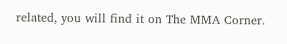related, you will find it on The MMA Corner.